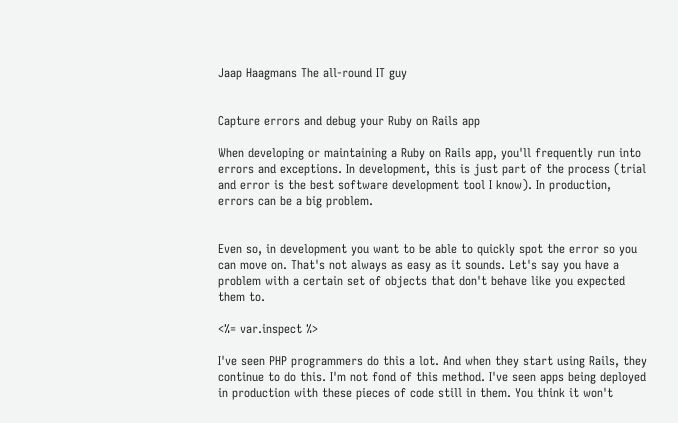Jaap Haagmans The all-round IT guy


Capture errors and debug your Ruby on Rails app

When developing or maintaining a Ruby on Rails app, you'll frequently run into errors and exceptions. In development, this is just part of the process (trial and error is the best software development tool I know). In production, errors can be a big problem.


Even so, in development you want to be able to quickly spot the error so you can move on. That's not always as easy as it sounds. Let's say you have a problem with a certain set of objects that don't behave like you expected them to.

<%= var.inspect %>

I've seen PHP programmers do this a lot. And when they start using Rails, they continue to do this. I'm not fond of this method. I've seen apps being deployed in production with these pieces of code still in them. You think it won't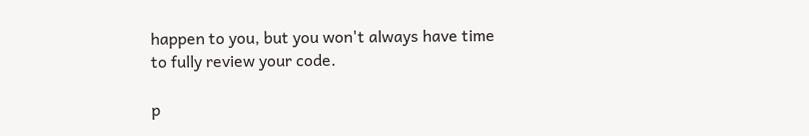happen to you, but you won't always have time to fully review your code.

p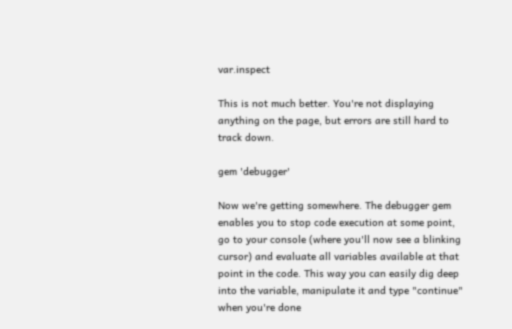var.inspect

This is not much better. You're not displaying anything on the page, but errors are still hard to track down.

gem 'debugger'

Now we're getting somewhere. The debugger gem enables you to stop code execution at some point, go to your console (where you'll now see a blinking cursor) and evaluate all variables available at that point in the code. This way you can easily dig deep into the variable, manipulate it and type "continue" when you're done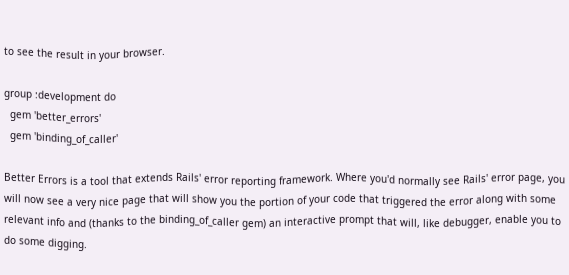to see the result in your browser.

group :development do
  gem 'better_errors'
  gem 'binding_of_caller'

Better Errors is a tool that extends Rails' error reporting framework. Where you'd normally see Rails' error page, you will now see a very nice page that will show you the portion of your code that triggered the error along with some relevant info and (thanks to the binding_of_caller gem) an interactive prompt that will, like debugger, enable you to do some digging.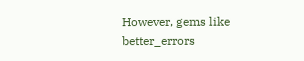However, gems like better_errors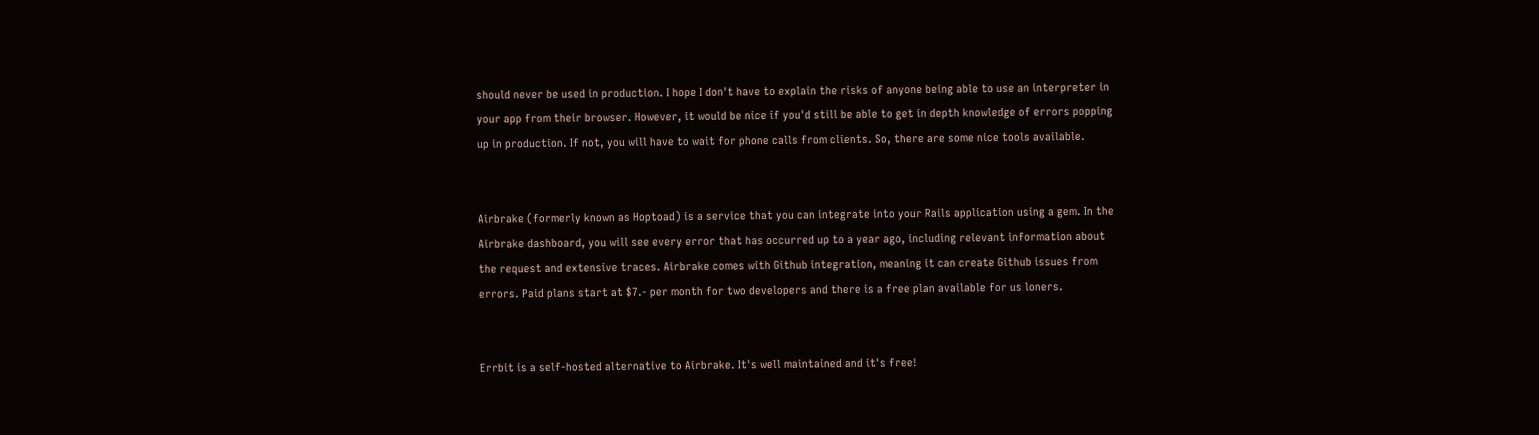should never be used in production. I hope I don't have to explain the risks of anyone being able to use an interpreter in your app from their browser. However, it would be nice if you'd still be able to get in depth knowledge of errors popping up in production. If not, you will have to wait for phone calls from clients. So, there are some nice tools available.


Airbrake (formerly known as Hoptoad) is a service that you can integrate into your Rails application using a gem. In the Airbrake dashboard, you will see every error that has occurred up to a year ago, including relevant information about the request and extensive traces. Airbrake comes with Github integration, meaning it can create Github issues from errors. Paid plans start at $7.- per month for two developers and there is a free plan available for us loners.


Errbit is a self-hosted alternative to Airbrake. It's well maintained and it's free!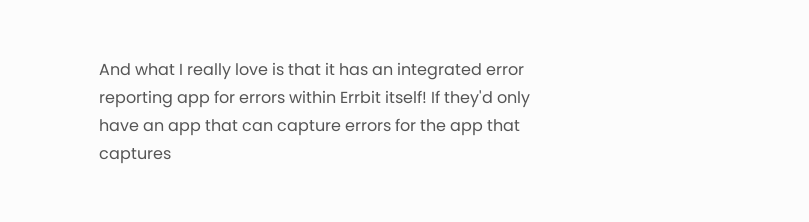And what I really love is that it has an integrated error reporting app for errors within Errbit itself! If they'd only have an app that can capture errors for the app that captures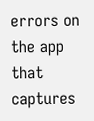errors on the app that captures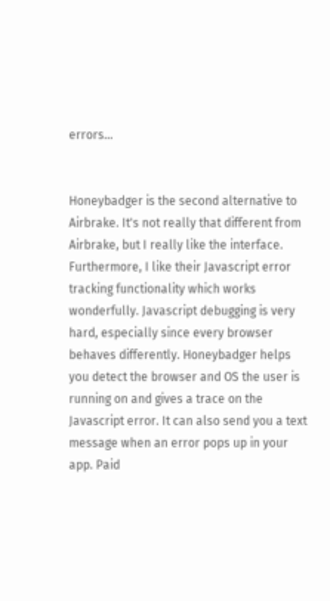errors...


Honeybadger is the second alternative to Airbrake. It's not really that different from Airbrake, but I really like the interface. Furthermore, I like their Javascript error tracking functionality which works wonderfully. Javascript debugging is very hard, especially since every browser behaves differently. Honeybadger helps you detect the browser and OS the user is running on and gives a trace on the Javascript error. It can also send you a text message when an error pops up in your app. Paid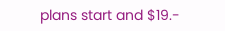plans start and $19.-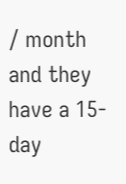/ month and they have a 15-day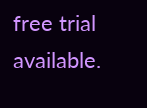free trial available.